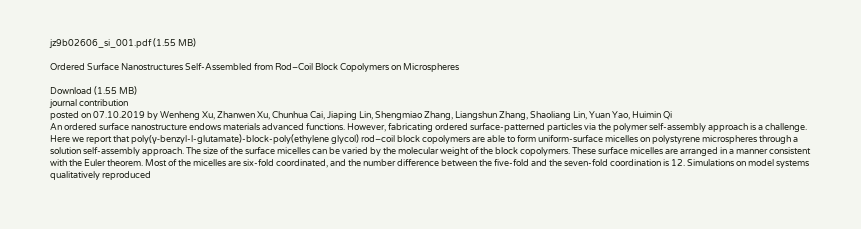jz9b02606_si_001.pdf (1.55 MB)

Ordered Surface Nanostructures Self-Assembled from Rod–Coil Block Copolymers on Microspheres

Download (1.55 MB)
journal contribution
posted on 07.10.2019 by Wenheng Xu, Zhanwen Xu, Chunhua Cai, Jiaping Lin, Shengmiao Zhang, Liangshun Zhang, Shaoliang Lin, Yuan Yao, Huimin Qi
An ordered surface nanostructure endows materials advanced functions. However, fabricating ordered surface-patterned particles via the polymer self-assembly approach is a challenge. Here we report that poly(γ-benzyl-l-glutamate)-block-poly(ethylene glycol) rod–coil block copolymers are able to form uniform-surface micelles on polystyrene microspheres through a solution self-assembly approach. The size of the surface micelles can be varied by the molecular weight of the block copolymers. These surface micelles are arranged in a manner consistent with the Euler theorem. Most of the micelles are six-fold coordinated, and the number difference between the five-fold and the seven-fold coordination is 12. Simulations on model systems qualitatively reproduced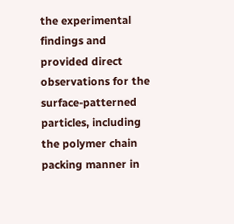the experimental findings and provided direct observations for the surface-patterned particles, including the polymer chain packing manner in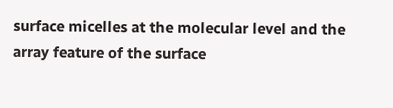surface micelles at the molecular level and the array feature of the surface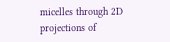micelles through 2D projections of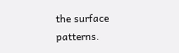the surface patterns.